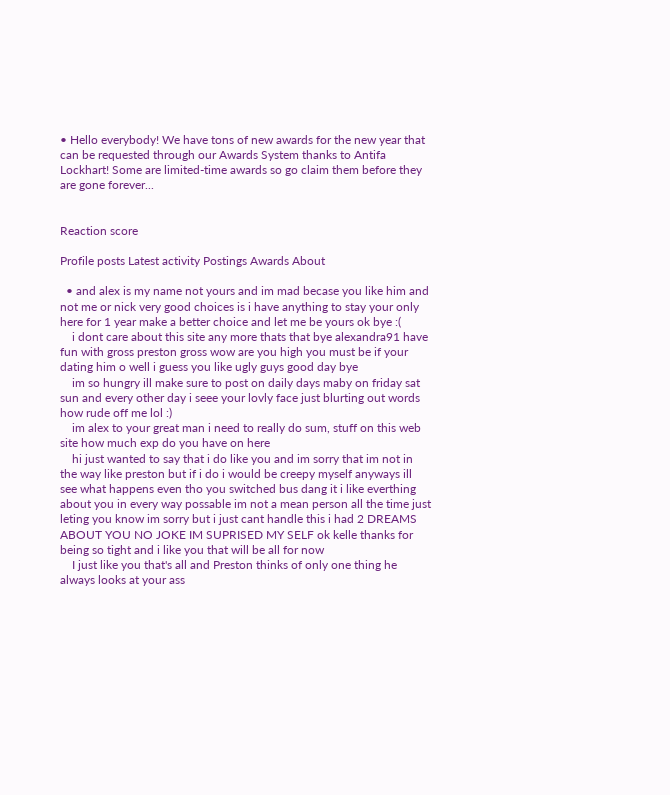• Hello everybody! We have tons of new awards for the new year that can be requested through our Awards System thanks to Antifa Lockhart! Some are limited-time awards so go claim them before they are gone forever...


Reaction score

Profile posts Latest activity Postings Awards About

  • and alex is my name not yours and im mad becase you like him and not me or nick very good choices is i have anything to stay your only here for 1 year make a better choice and let me be yours ok bye :(
    i dont care about this site any more thats that bye alexandra91 have fun with gross preston gross wow are you high you must be if your dating him o well i guess you like ugly guys good day bye
    im so hungry ill make sure to post on daily days maby on friday sat sun and every other day i seee your lovly face just blurting out words how rude off me lol :)
    im alex to your great man i need to really do sum, stuff on this web site how much exp do you have on here
    hi just wanted to say that i do like you and im sorry that im not in the way like preston but if i do i would be creepy myself anyways ill see what happens even tho you switched bus dang it i like everthing about you in every way possable im not a mean person all the time just leting you know im sorry but i just cant handle this i had 2 DREAMS ABOUT YOU NO JOKE IM SUPRISED MY SELF ok kelle thanks for being so tight and i like you that will be all for now
    I just like you that's all and Preston thinks of only one thing he always looks at your ass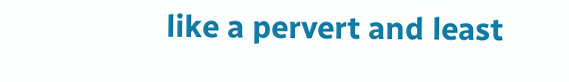like a pervert and least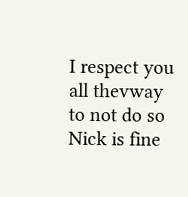I respect you all thevway to not do so Nick is fine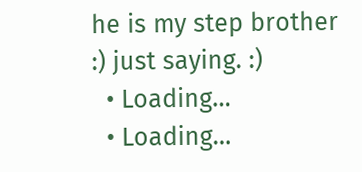he is my step brother :) just saying. :)
  • Loading…
  • Loading…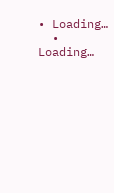• Loading…
  • Loading…